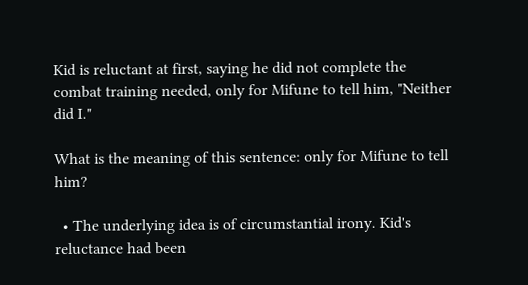Kid is reluctant at first, saying he did not complete the combat training needed, only for Mifune to tell him, "Neither did I."

What is the meaning of this sentence: only for Mifune to tell him?

  • The underlying idea is of circumstantial irony. Kid's reluctance had been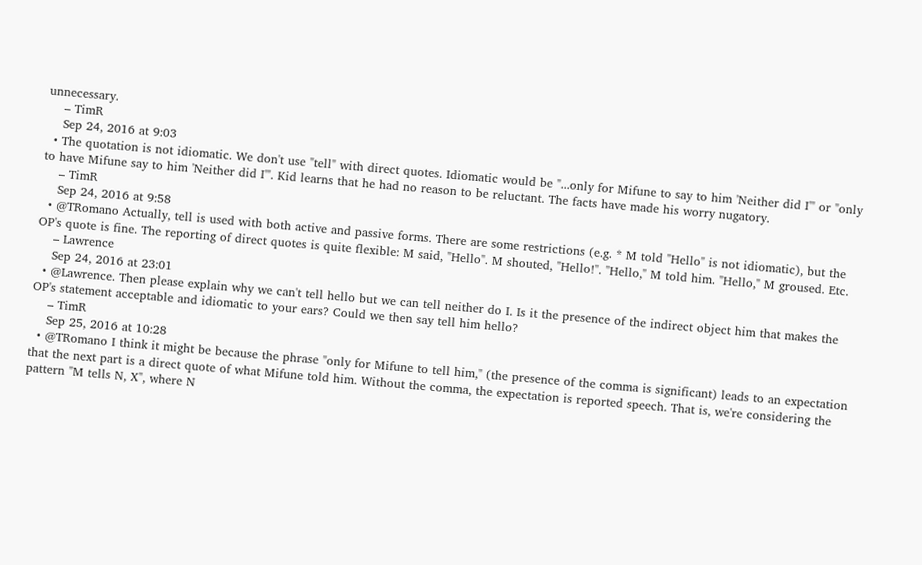unnecessary.
    – TimR
    Sep 24, 2016 at 9:03
  • The quotation is not idiomatic. We don't use "tell" with direct quotes. Idiomatic would be "...only for Mifune to say to him 'Neither did I'" or "only to have Mifune say to him 'Neither did I'". Kid learns that he had no reason to be reluctant. The facts have made his worry nugatory.
    – TimR
    Sep 24, 2016 at 9:58
  • @TRomano Actually, tell is used with both active and passive forms. There are some restrictions (e.g. * M told "Hello" is not idiomatic), but the OP's quote is fine. The reporting of direct quotes is quite flexible: M said, "Hello". M shouted, "Hello!". "Hello," M told him. "Hello," M groused. Etc.
    – Lawrence
    Sep 24, 2016 at 23:01
  • @Lawrence. Then please explain why we can't tell hello but we can tell neither do I. Is it the presence of the indirect object him that makes the OP's statement acceptable and idiomatic to your ears? Could we then say tell him hello?
    – TimR
    Sep 25, 2016 at 10:28
  • @TRomano I think it might be because the phrase "only for Mifune to tell him," (the presence of the comma is significant) leads to an expectation that the next part is a direct quote of what Mifune told him. Without the comma, the expectation is reported speech. That is, we're considering the pattern "M tells N, X", where N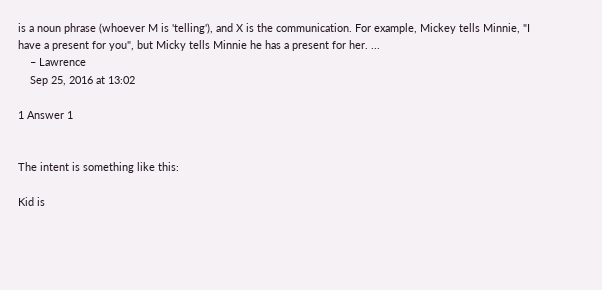is a noun phrase (whoever M is 'telling'), and X is the communication. For example, Mickey tells Minnie, "I have a present for you", but Micky tells Minnie he has a present for her. ...
    – Lawrence
    Sep 25, 2016 at 13:02

1 Answer 1


The intent is something like this:

Kid is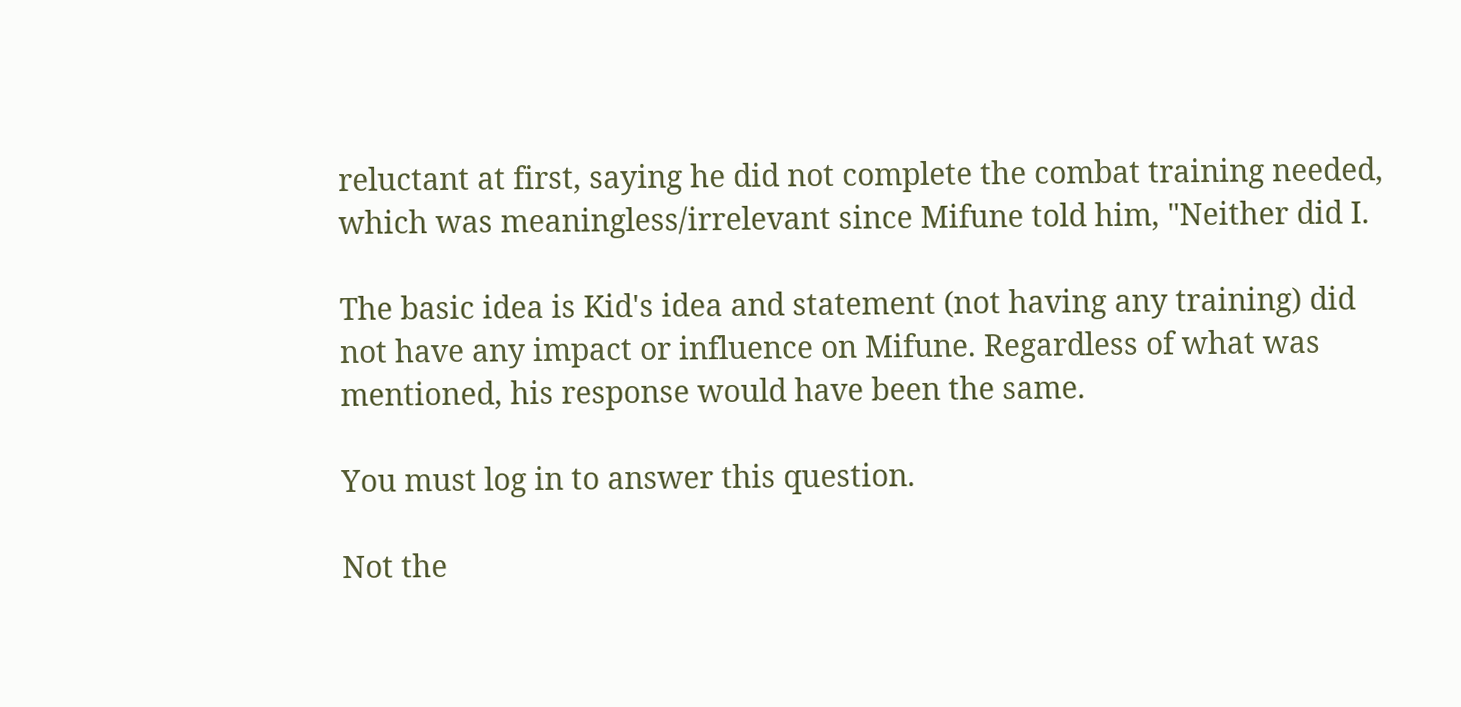reluctant at first, saying he did not complete the combat training needed, which was meaningless/irrelevant since Mifune told him, "Neither did I.

The basic idea is Kid's idea and statement (not having any training) did not have any impact or influence on Mifune. Regardless of what was mentioned, his response would have been the same.

You must log in to answer this question.

Not the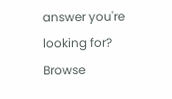answer you're looking for? Browse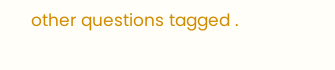other questions tagged .